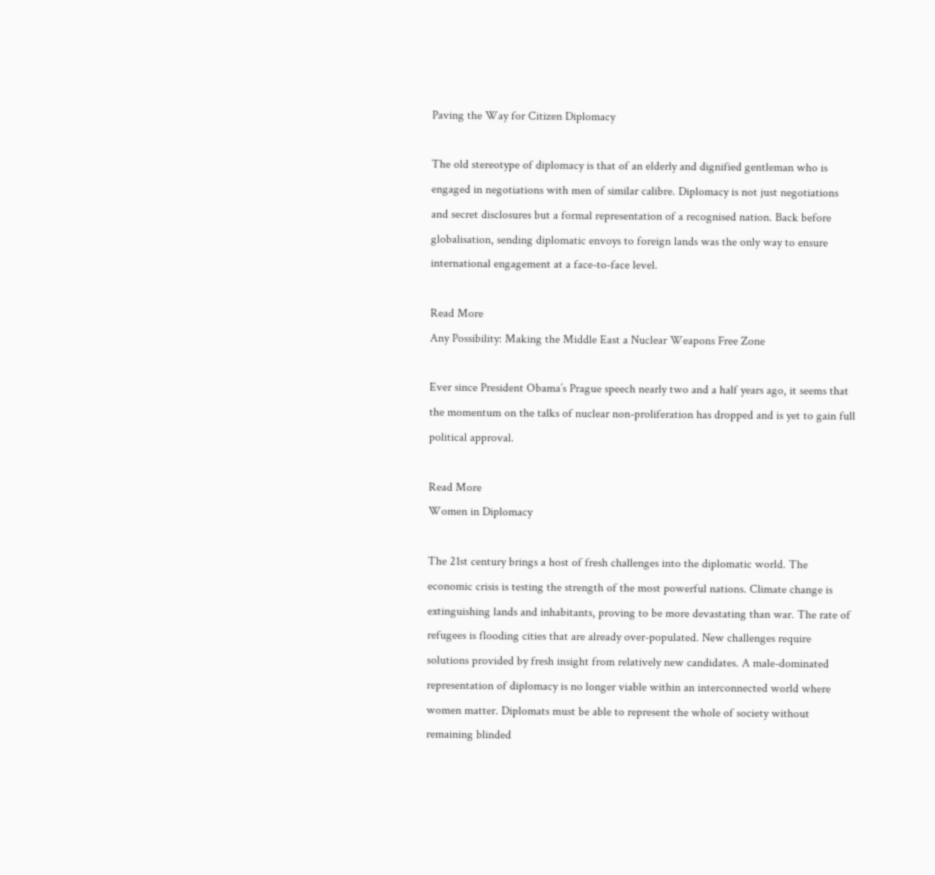Paving the Way for Citizen Diplomacy

The old stereotype of diplomacy is that of an elderly and dignified gentleman who is engaged in negotiations with men of similar calibre. Diplomacy is not just negotiations and secret disclosures but a formal representation of a recognised nation. Back before globalisation, sending diplomatic envoys to foreign lands was the only way to ensure international engagement at a face-to-face level.

Read More
Any Possibility: Making the Middle East a Nuclear Weapons Free Zone

Ever since President Obama’s Prague speech nearly two and a half years ago, it seems that the momentum on the talks of nuclear non-proliferation has dropped and is yet to gain full political approval.

Read More
Women in Diplomacy

The 21st century brings a host of fresh challenges into the diplomatic world. The economic crisis is testing the strength of the most powerful nations. Climate change is extinguishing lands and inhabitants, proving to be more devastating than war. The rate of refugees is flooding cities that are already over-populated. New challenges require solutions provided by fresh insight from relatively new candidates. A male-dominated representation of diplomacy is no longer viable within an interconnected world where women matter. Diplomats must be able to represent the whole of society without remaining blinded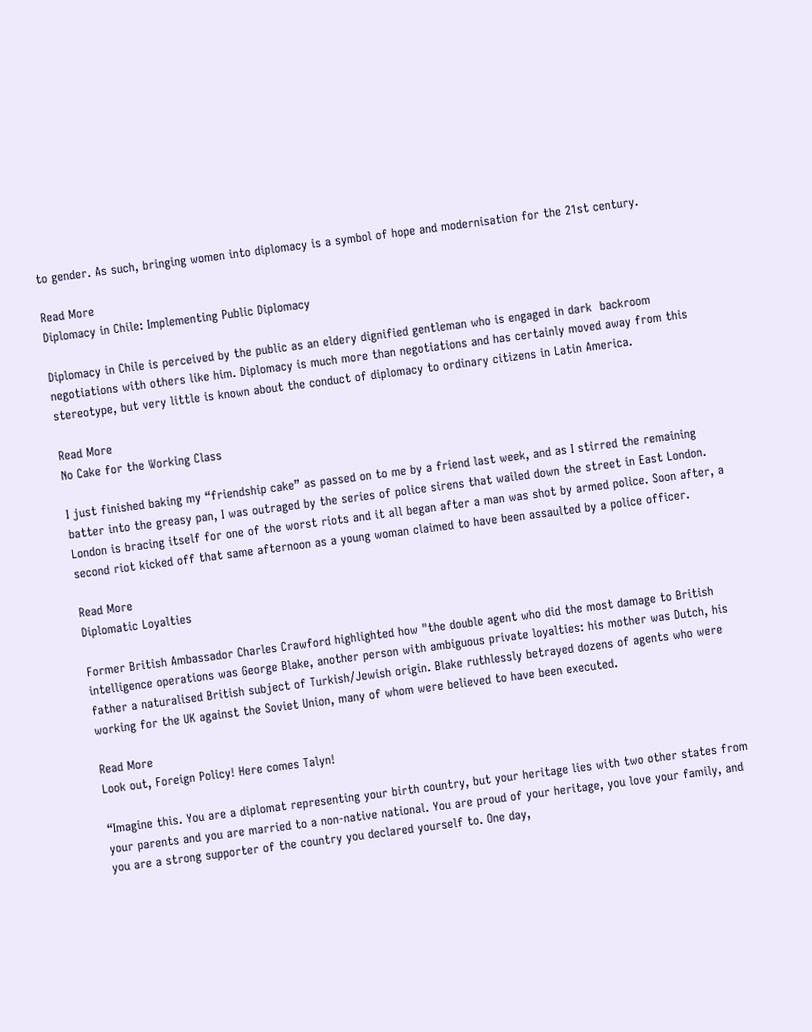to gender. As such, bringing women into diplomacy is a symbol of hope and modernisation for the 21st century.

Read More
Diplomacy in Chile: Implementing Public Diplomacy

Diplomacy in Chile is perceived by the public as an eldery dignified gentleman who is engaged in dark  backroom negotiations with others like him. Diplomacy is much more than negotiations and has certainly moved away from this stereotype, but very little is known about the conduct of diplomacy to ordinary citizens in Latin America.

Read More
No Cake for the Working Class

I just finished baking my “friendship cake” as passed on to me by a friend last week, and as I stirred the remaining batter into the greasy pan, I was outraged by the series of police sirens that wailed down the street in East London. London is bracing itself for one of the worst riots and it all began after a man was shot by armed police. Soon after, a second riot kicked off that same afternoon as a young woman claimed to have been assaulted by a police officer.

Read More
Diplomatic Loyalties

Former British Ambassador Charles Crawford highlighted how "the double agent who did the most damage to British intelligence operations was George Blake, another person with ambiguous private loyalties: his mother was Dutch, his father a naturalised British subject of Turkish/Jewish origin. Blake ruthlessly betrayed dozens of agents who were working for the UK against the Soviet Union, many of whom were believed to have been executed.

Read More
Look out, Foreign Policy! Here comes Talyn!

“Imagine this. You are a diplomat representing your birth country, but your heritage lies with two other states from your parents and you are married to a non-native national. You are proud of your heritage, you love your family, and you are a strong supporter of the country you declared yourself to. One day,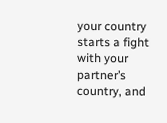your country starts a fight with your partner’s country, and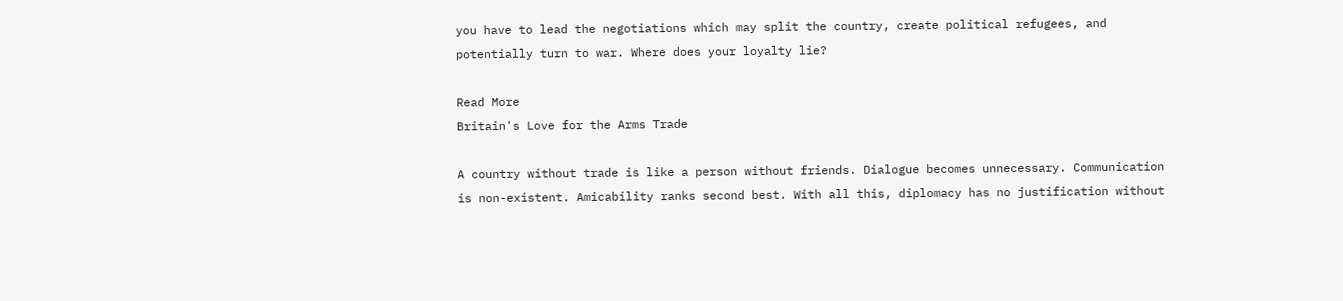you have to lead the negotiations which may split the country, create political refugees, and potentially turn to war. Where does your loyalty lie?

Read More
Britain's Love for the Arms Trade

A country without trade is like a person without friends. Dialogue becomes unnecessary. Communication is non-existent. Amicability ranks second best. With all this, diplomacy has no justification without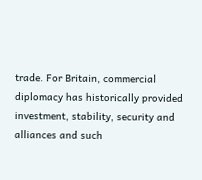trade. For Britain, commercial diplomacy has historically provided investment, stability, security and alliances and such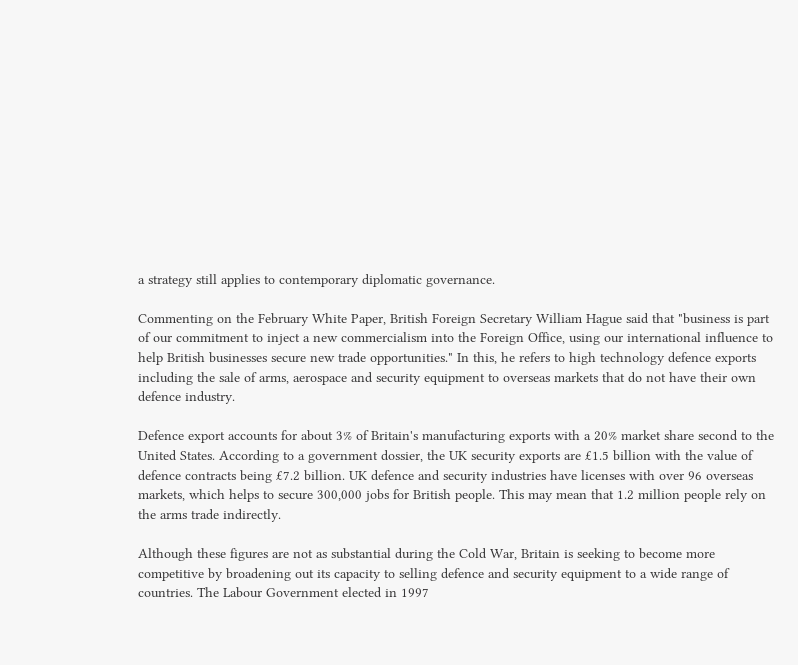a strategy still applies to contemporary diplomatic governance.

Commenting on the February White Paper, British Foreign Secretary William Hague said that "business is part of our commitment to inject a new commercialism into the Foreign Office, using our international influence to help British businesses secure new trade opportunities." In this, he refers to high technology defence exports including the sale of arms, aerospace and security equipment to overseas markets that do not have their own defence industry.

Defence export accounts for about 3% of Britain's manufacturing exports with a 20% market share second to the United States. According to a government dossier, the UK security exports are £1.5 billion with the value of defence contracts being £7.2 billion. UK defence and security industries have licenses with over 96 overseas markets, which helps to secure 300,000 jobs for British people. This may mean that 1.2 million people rely on the arms trade indirectly.

Although these figures are not as substantial during the Cold War, Britain is seeking to become more competitive by broadening out its capacity to selling defence and security equipment to a wide range of countries. The Labour Government elected in 1997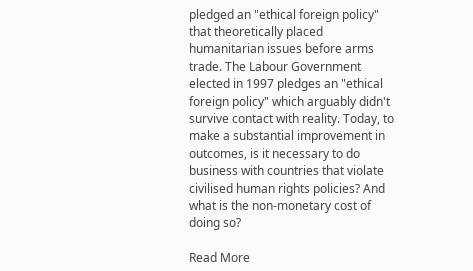pledged an "ethical foreign policy" that theoretically placed humanitarian issues before arms trade. The Labour Government elected in 1997 pledges an "ethical foreign policy" which arguably didn't survive contact with reality. Today, to make a substantial improvement in outcomes, is it necessary to do business with countries that violate civilised human rights policies? And what is the non-monetary cost of doing so?

Read More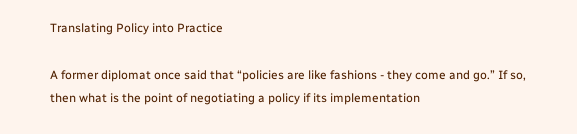Translating Policy into Practice

A former diplomat once said that “policies are like fashions - they come and go.” If so, then what is the point of negotiating a policy if its implementation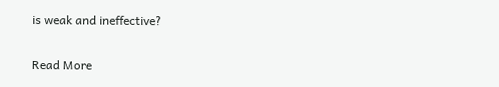is weak and ineffective?

Read More